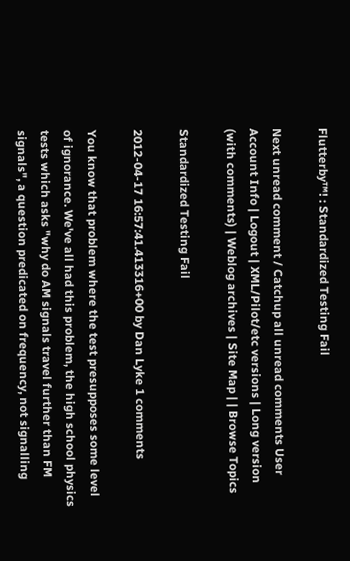Flutterby™! : Standardized Testing Fail

Next unread comment / Catchup all unread comments User Account Info | Logout | XML/Pilot/etc versions | Long version (with comments) | Weblog archives | Site Map | | Browse Topics

Standardized Testing Fail

2012-04-17 16:57:41.413316+00 by Dan Lyke 1 comments

You know that problem where the test presupposes some level of ignorance. We've all had this problem, the high school physics tests which asks "why do AM signals travel further than FM signals", a question predicated on frequency, not signalling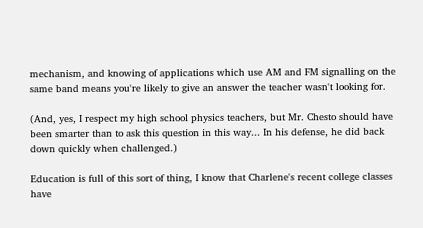mechanism, and knowing of applications which use AM and FM signalling on the same band means you're likely to give an answer the teacher wasn't looking for.

(And, yes, I respect my high school physics teachers, but Mr. Chesto should have been smarter than to ask this question in this way... In his defense, he did back down quickly when challenged.)

Education is full of this sort of thing, I know that Charlene's recent college classes have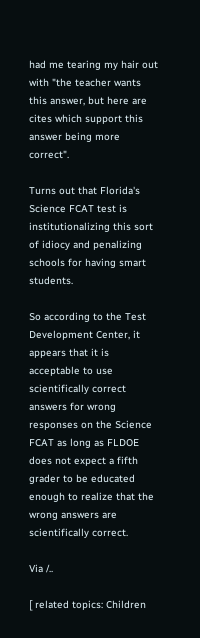had me tearing my hair out with "the teacher wants this answer, but here are cites which support this answer being more correct".

Turns out that Florida's Science FCAT test is institutionalizing this sort of idiocy and penalizing schools for having smart students.

So according to the Test Development Center, it appears that it is acceptable to use scientifically correct answers for wrong responses on the Science FCAT as long as FLDOE does not expect a fifth grader to be educated enough to realize that the wrong answers are scientifically correct.

Via /..

[ related topics: Children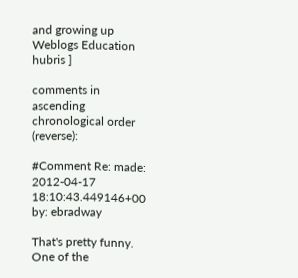and growing up Weblogs Education hubris ]

comments in ascending chronological order (reverse):

#Comment Re: made: 2012-04-17 18:10:43.449146+00 by: ebradway

That's pretty funny. One of the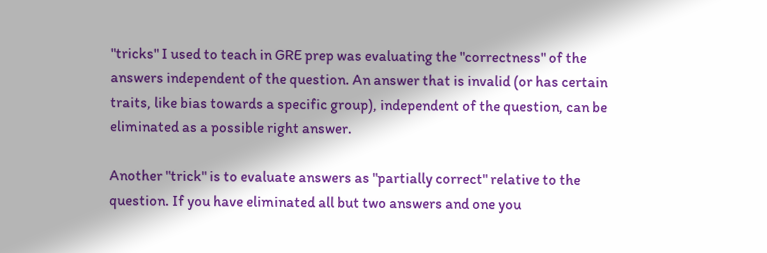"tricks" I used to teach in GRE prep was evaluating the "correctness" of the answers independent of the question. An answer that is invalid (or has certain traits, like bias towards a specific group), independent of the question, can be eliminated as a possible right answer.

Another "trick" is to evaluate answers as "partially correct" relative to the question. If you have eliminated all but two answers and one you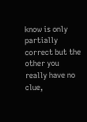know is only partially correct but the other you really have no clue,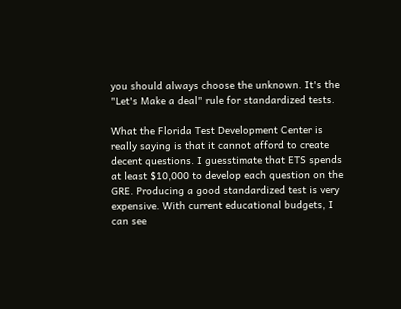you should always choose the unknown. It's the "Let's Make a deal" rule for standardized tests.

What the Florida Test Development Center is really saying is that it cannot afford to create decent questions. I guesstimate that ETS spends at least $10,000 to develop each question on the GRE. Producing a good standardized test is very expensive. With current educational budgets, I can see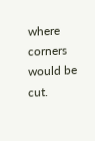where corners would be cut.